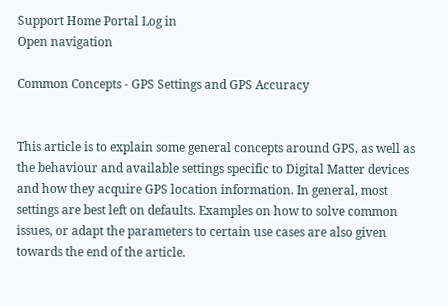Support Home Portal Log in
Open navigation

Common Concepts - GPS Settings and GPS Accuracy


This article is to explain some general concepts around GPS, as well as the behaviour and available settings specific to Digital Matter devices and how they acquire GPS location information. In general, most settings are best left on defaults. Examples on how to solve common issues, or adapt the parameters to certain use cases are also given towards the end of the article.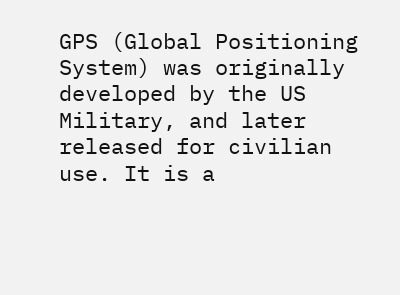GPS (Global Positioning System) was originally developed by the US Military, and later released for civilian use. It is a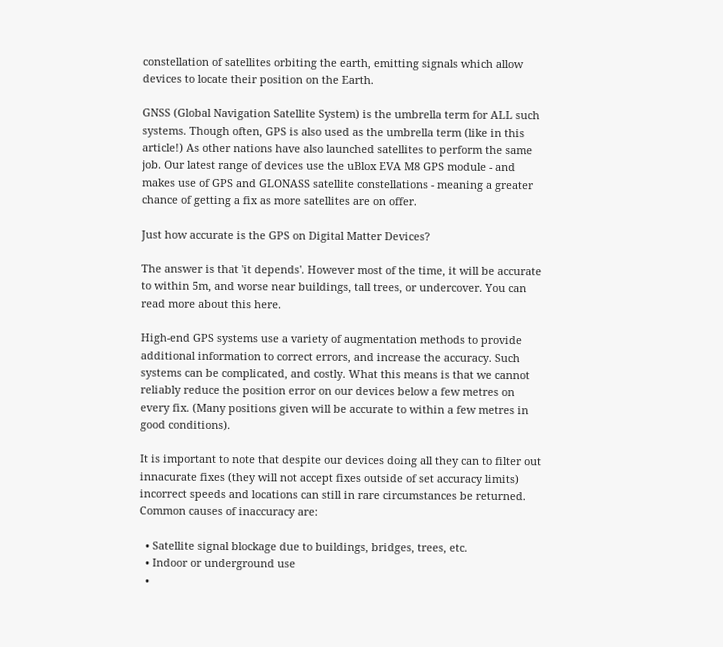constellation of satellites orbiting the earth, emitting signals which allow devices to locate their position on the Earth.

GNSS (Global Navigation Satellite System) is the umbrella term for ALL such systems. Though often, GPS is also used as the umbrella term (like in this article!) As other nations have also launched satellites to perform the same job. Our latest range of devices use the uBlox EVA M8 GPS module - and makes use of GPS and GLONASS satellite constellations - meaning a greater chance of getting a fix as more satellites are on offer.

Just how accurate is the GPS on Digital Matter Devices?

The answer is that 'it depends'. However most of the time, it will be accurate to within 5m, and worse near buildings, tall trees, or undercover. You can read more about this here.

High-end GPS systems use a variety of augmentation methods to provide additional information to correct errors, and increase the accuracy. Such systems can be complicated, and costly. What this means is that we cannot reliably reduce the position error on our devices below a few metres on every fix. (Many positions given will be accurate to within a few metres in good conditions).

It is important to note that despite our devices doing all they can to filter out innacurate fixes (they will not accept fixes outside of set accuracy limits) incorrect speeds and locations can still in rare circumstances be returned. Common causes of inaccuracy are:

  • Satellite signal blockage due to buildings, bridges, trees, etc.
  • Indoor or underground use
  •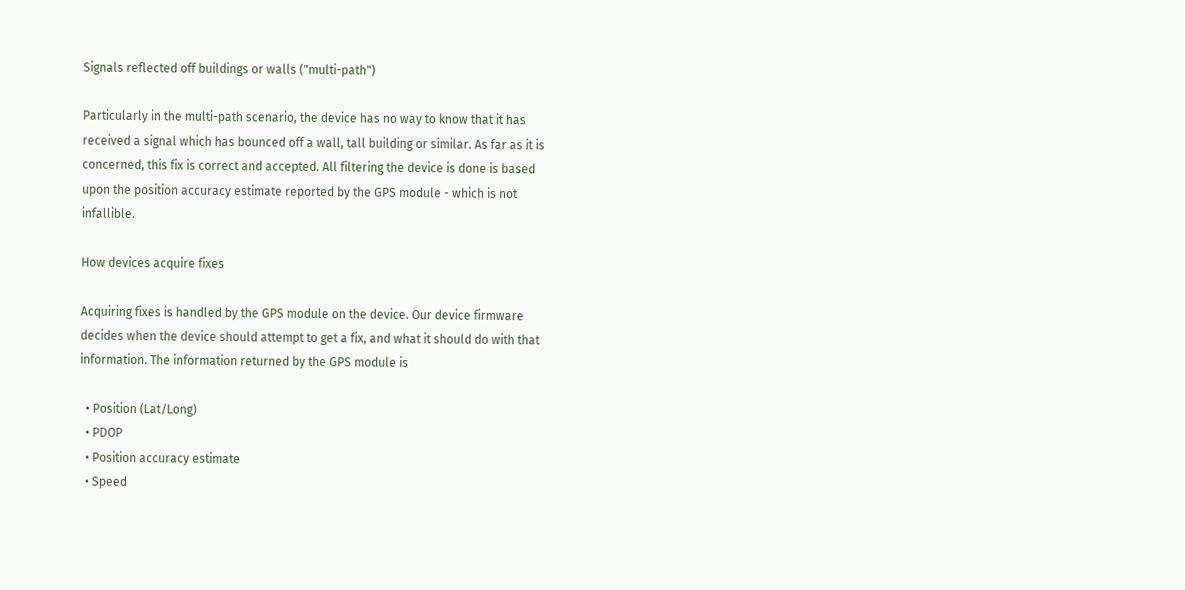Signals reflected off buildings or walls ("multi-path")

Particularly in the multi-path scenario, the device has no way to know that it has received a signal which has bounced off a wall, tall building or similar. As far as it is concerned, this fix is correct and accepted. All filtering the device is done is based upon the position accuracy estimate reported by the GPS module - which is not infallible.

How devices acquire fixes

Acquiring fixes is handled by the GPS module on the device. Our device firmware decides when the device should attempt to get a fix, and what it should do with that information. The information returned by the GPS module is

  • Position (Lat/Long)
  • PDOP
  • Position accuracy estimate
  • Speed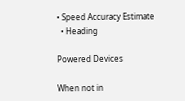• Speed Accuracy Estimate
  • Heading

Powered Devices

When not in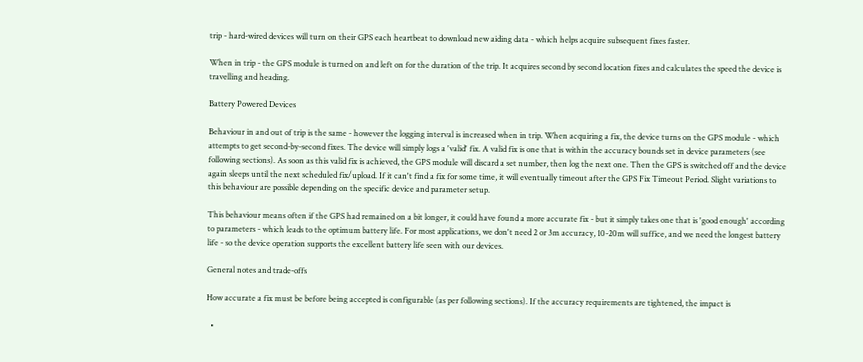trip - hard-wired devices will turn on their GPS each heartbeat to download new aiding data - which helps acquire subsequent fixes faster.

When in trip - the GPS module is turned on and left on for the duration of the trip. It acquires second by second location fixes and calculates the speed the device is travelling and heading.

Battery Powered Devices

Behaviour in and out of trip is the same - however the logging interval is increased when in trip. When acquiring a fix, the device turns on the GPS module - which attempts to get second-by-second fixes. The device will simply logs a 'valid' fix. A valid fix is one that is within the accuracy bounds set in device parameters (see following sections). As soon as this valid fix is achieved, the GPS module will discard a set number, then log the next one. Then the GPS is switched off and the device again sleeps until the next scheduled fix/upload. If it can't find a fix for some time, it will eventually timeout after the GPS Fix Timeout Period. Slight variations to this behaviour are possible depending on the specific device and parameter setup.

This behaviour means often if the GPS had remained on a bit longer, it could have found a more accurate fix - but it simply takes one that is 'good enough' according to parameters - which leads to the optimum battery life. For most applications, we don't need 2 or 3m accuracy, 10-20m will suffice, and we need the longest battery life - so the device operation supports the excellent battery life seen with our devices.

General notes and trade-offs

How accurate a fix must be before being accepted is configurable (as per following sections). If the accuracy requirements are tightened, the impact is

  •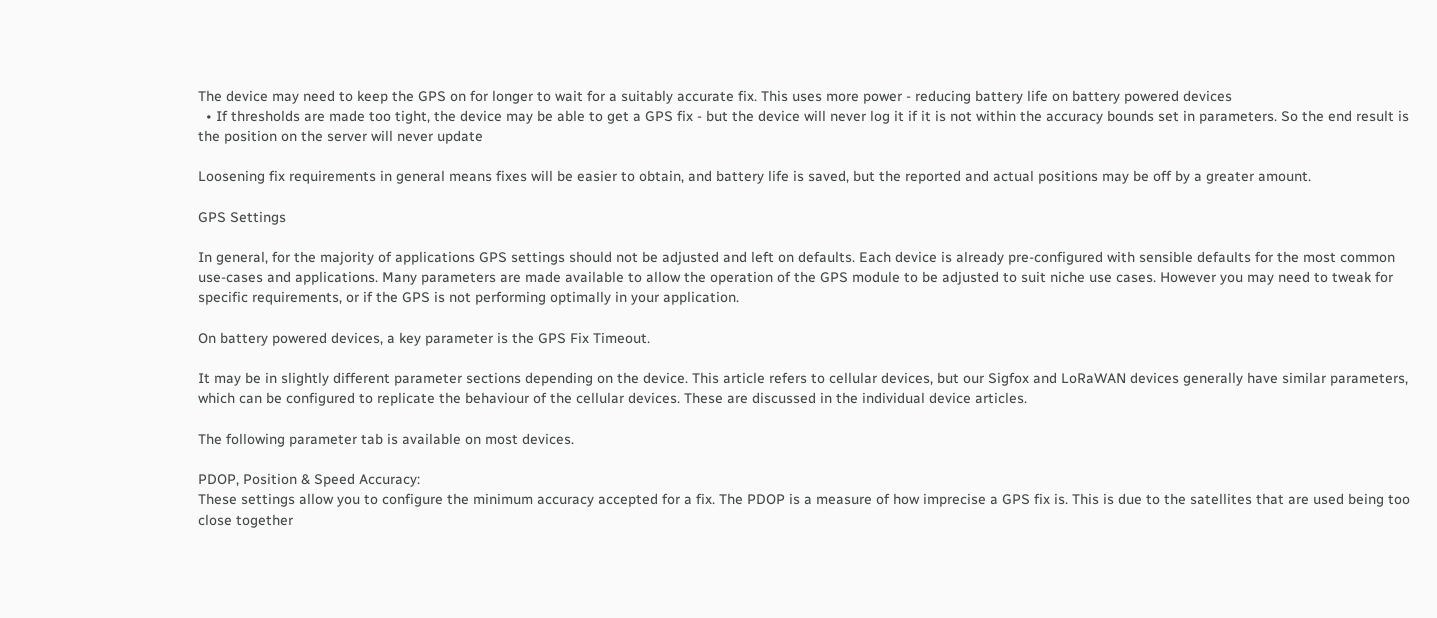The device may need to keep the GPS on for longer to wait for a suitably accurate fix. This uses more power - reducing battery life on battery powered devices
  • If thresholds are made too tight, the device may be able to get a GPS fix - but the device will never log it if it is not within the accuracy bounds set in parameters. So the end result is the position on the server will never update

Loosening fix requirements in general means fixes will be easier to obtain, and battery life is saved, but the reported and actual positions may be off by a greater amount.

GPS Settings

In general, for the majority of applications GPS settings should not be adjusted and left on defaults. Each device is already pre-configured with sensible defaults for the most common use-cases and applications. Many parameters are made available to allow the operation of the GPS module to be adjusted to suit niche use cases. However you may need to tweak for specific requirements, or if the GPS is not performing optimally in your application.

On battery powered devices, a key parameter is the GPS Fix Timeout.

It may be in slightly different parameter sections depending on the device. This article refers to cellular devices, but our Sigfox and LoRaWAN devices generally have similar parameters, which can be configured to replicate the behaviour of the cellular devices. These are discussed in the individual device articles.

The following parameter tab is available on most devices.

PDOP, Position & Speed Accuracy:
These settings allow you to configure the minimum accuracy accepted for a fix. The PDOP is a measure of how imprecise a GPS fix is. This is due to the satellites that are used being too close together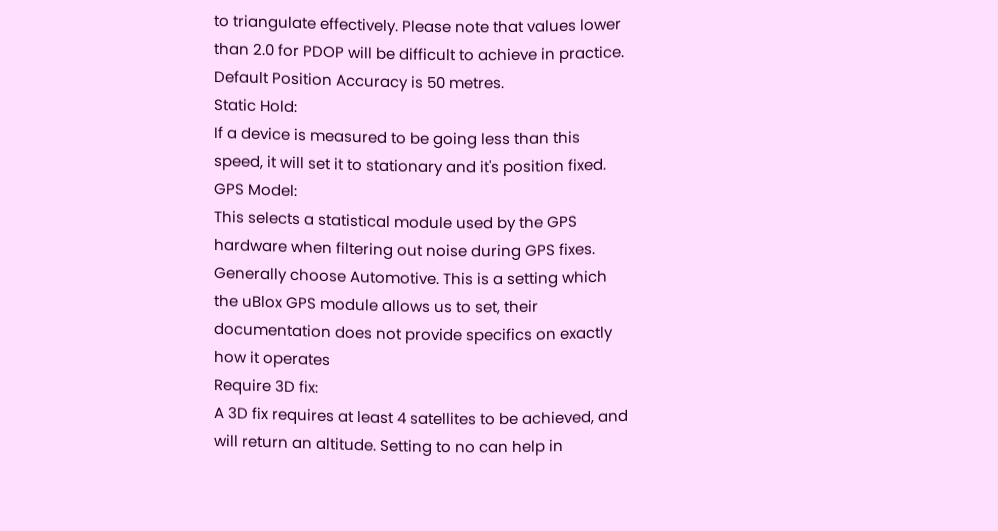to triangulate effectively. Please note that values lower than 2.0 for PDOP will be difficult to achieve in practice. Default Position Accuracy is 50 metres.
Static Hold:
If a device is measured to be going less than this speed, it will set it to stationary and it's position fixed.
GPS Model:
This selects a statistical module used by the GPS hardware when filtering out noise during GPS fixes. Generally choose Automotive. This is a setting which the uBlox GPS module allows us to set, their documentation does not provide specifics on exactly how it operates
Require 3D fix:
A 3D fix requires at least 4 satellites to be achieved, and will return an altitude. Setting to no can help in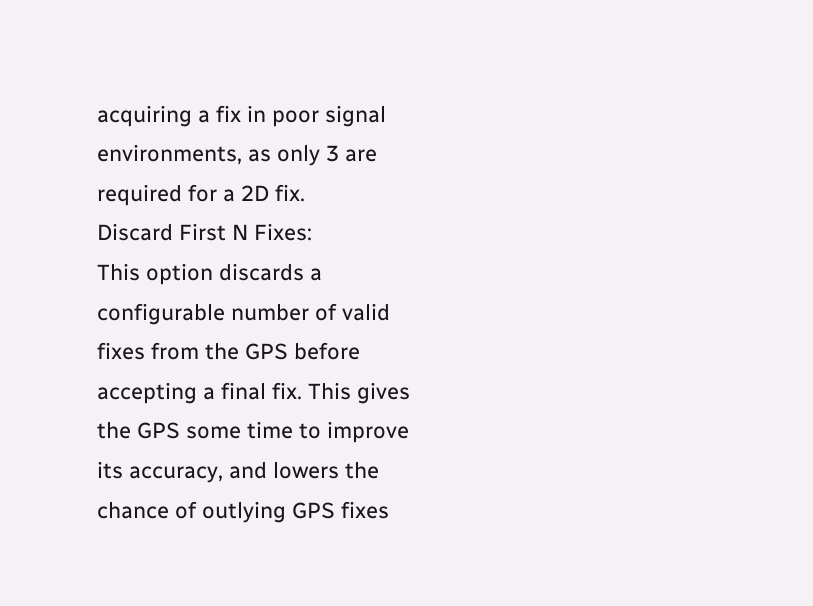acquiring a fix in poor signal environments, as only 3 are required for a 2D fix.
Discard First N Fixes:
This option discards a configurable number of valid fixes from the GPS before accepting a final fix. This gives the GPS some time to improve its accuracy, and lowers the chance of outlying GPS fixes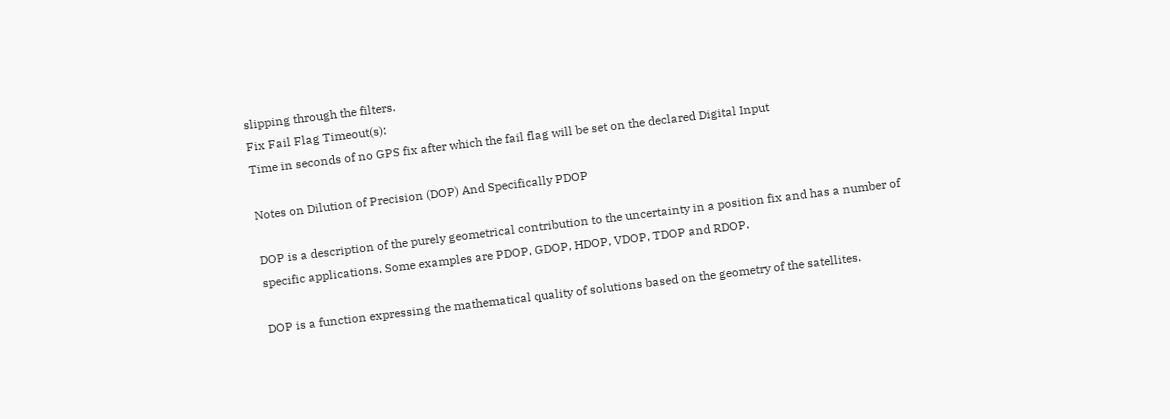slipping through the filters.
Fix Fail Flag Timeout(s):
Time in seconds of no GPS fix after which the fail flag will be set on the declared Digital Input

Notes on Dilution of Precision (DOP) And Specifically PDOP

DOP is a description of the purely geometrical contribution to the uncertainty in a position fix and has a number of specific applications. Some examples are PDOP, GDOP, HDOP, VDOP, TDOP and RDOP.

DOP is a function expressing the mathematical quality of solutions based on the geometry of the satellites.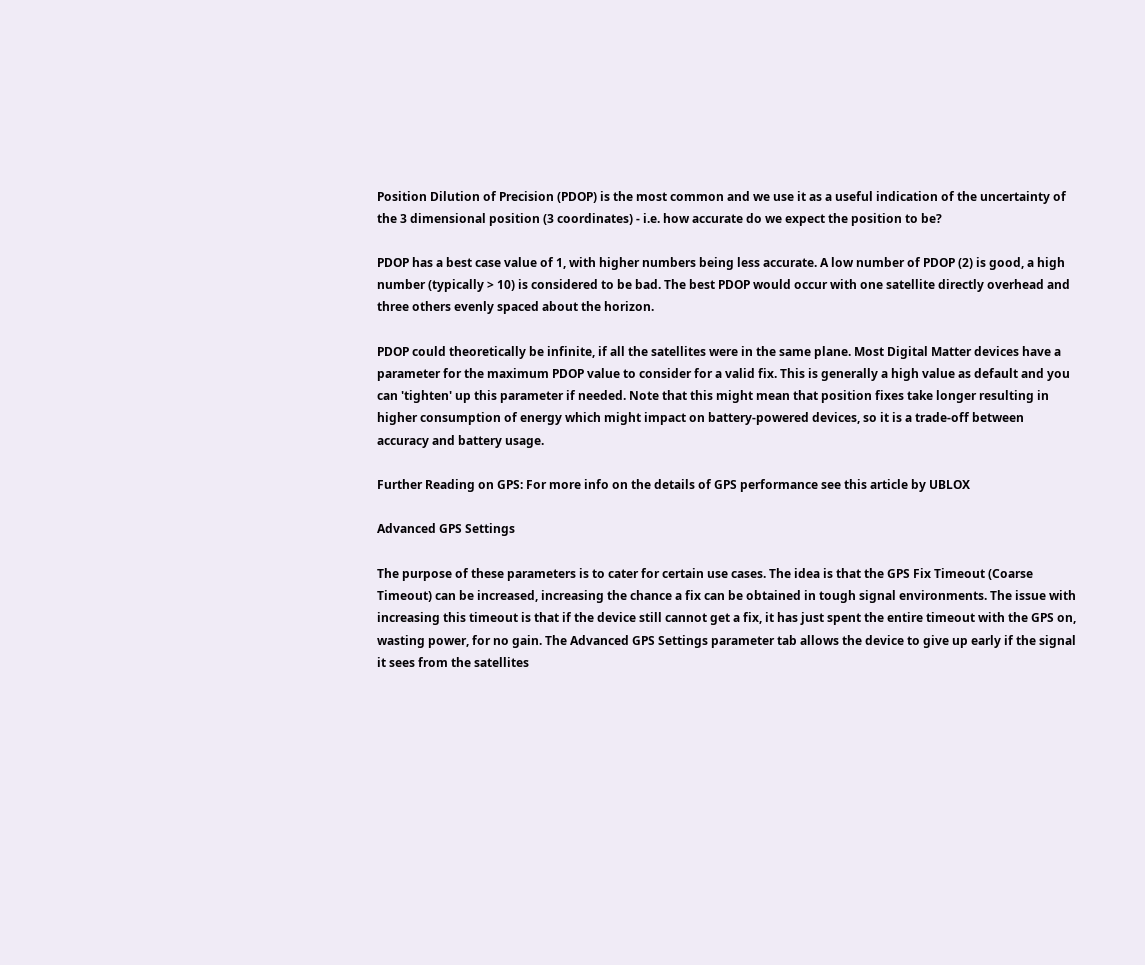Position Dilution of Precision (PDOP) is the most common and we use it as a useful indication of the uncertainty of the 3 dimensional position (3 coordinates) - i.e. how accurate do we expect the position to be?

PDOP has a best case value of 1, with higher numbers being less accurate. A low number of PDOP (2) is good, a high number (typically > 10) is considered to be bad. The best PDOP would occur with one satellite directly overhead and three others evenly spaced about the horizon.

PDOP could theoretically be infinite, if all the satellites were in the same plane. Most Digital Matter devices have a parameter for the maximum PDOP value to consider for a valid fix. This is generally a high value as default and you can 'tighten' up this parameter if needed. Note that this might mean that position fixes take longer resulting in higher consumption of energy which might impact on battery-powered devices, so it is a trade-off between accuracy and battery usage.

Further Reading on GPS: For more info on the details of GPS performance see this article by UBLOX

Advanced GPS Settings

The purpose of these parameters is to cater for certain use cases. The idea is that the GPS Fix Timeout (Coarse Timeout) can be increased, increasing the chance a fix can be obtained in tough signal environments. The issue with increasing this timeout is that if the device still cannot get a fix, it has just spent the entire timeout with the GPS on, wasting power, for no gain. The Advanced GPS Settings parameter tab allows the device to give up early if the signal it sees from the satellites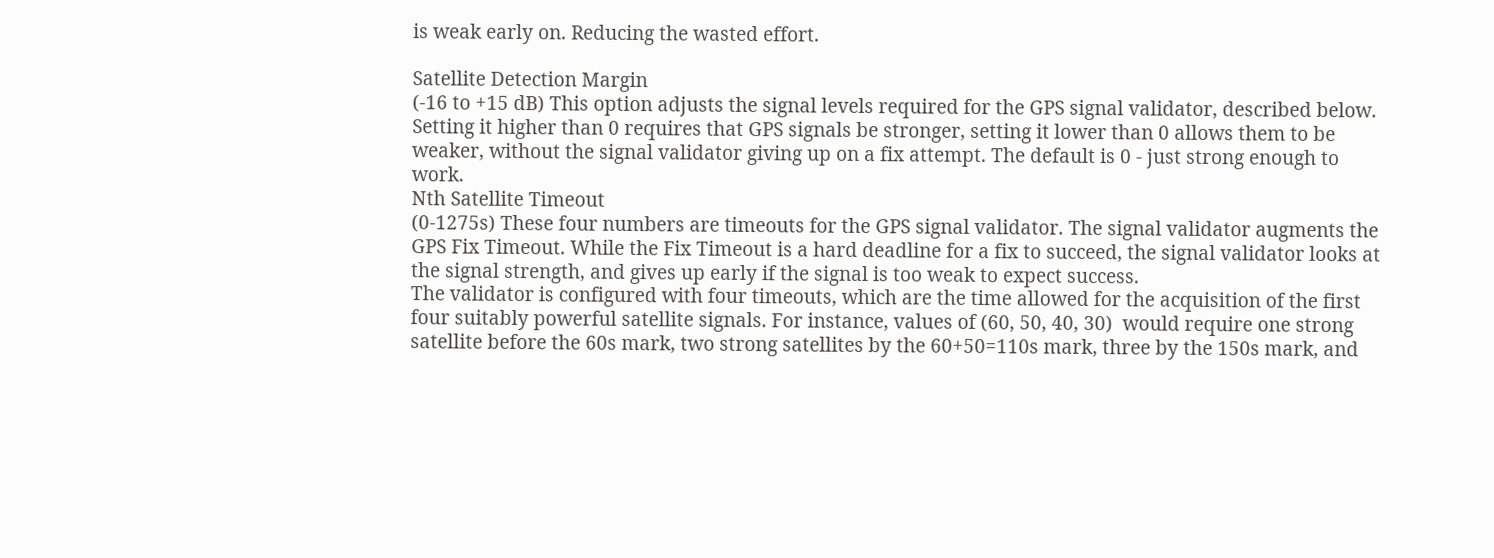is weak early on. Reducing the wasted effort.

Satellite Detection Margin
(-16 to +15 dB) This option adjusts the signal levels required for the GPS signal validator, described below. Setting it higher than 0 requires that GPS signals be stronger, setting it lower than 0 allows them to be weaker, without the signal validator giving up on a fix attempt. The default is 0 - just strong enough to work.
Nth Satellite Timeout
(0-1275s) These four numbers are timeouts for the GPS signal validator. The signal validator augments the GPS Fix Timeout. While the Fix Timeout is a hard deadline for a fix to succeed, the signal validator looks at the signal strength, and gives up early if the signal is too weak to expect success.
The validator is configured with four timeouts, which are the time allowed for the acquisition of the first four suitably powerful satellite signals. For instance, values of (60, 50, 40, 30)  would require one strong satellite before the 60s mark, two strong satellites by the 60+50=110s mark, three by the 150s mark, and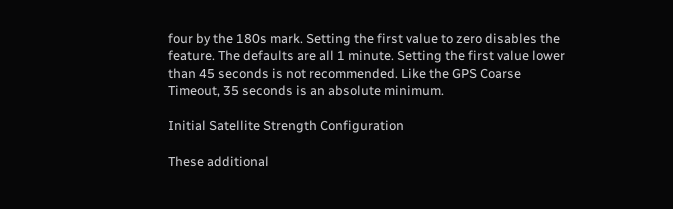four by the 180s mark. Setting the first value to zero disables the feature. The defaults are all 1 minute. Setting the first value lower than 45 seconds is not recommended. Like the GPS Coarse Timeout, 35 seconds is an absolute minimum.

Initial Satellite Strength Configuration

These additional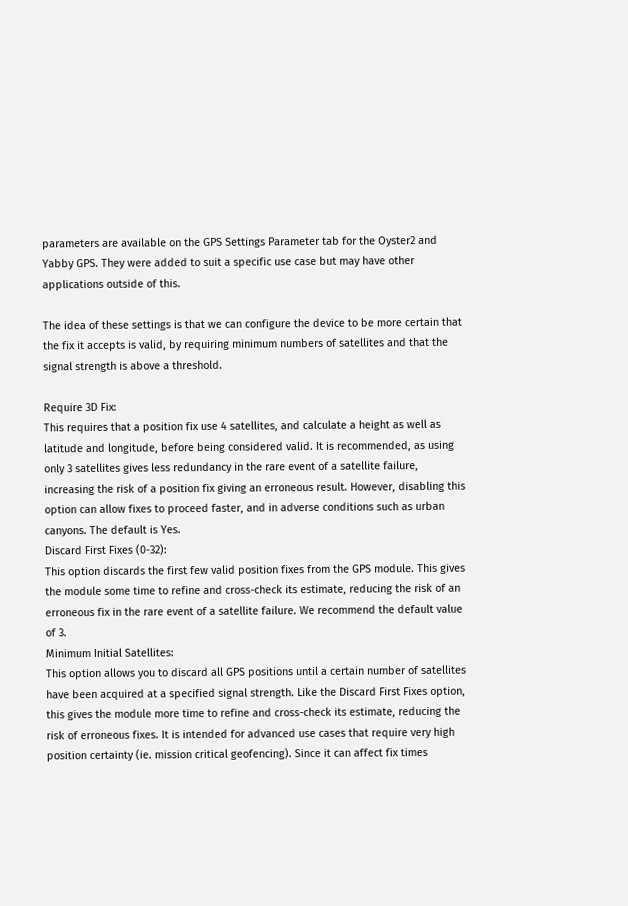parameters are available on the GPS Settings Parameter tab for the Oyster2 and Yabby GPS. They were added to suit a specific use case but may have other applications outside of this.

The idea of these settings is that we can configure the device to be more certain that the fix it accepts is valid, by requiring minimum numbers of satellites and that the signal strength is above a threshold.

Require 3D Fix:
This requires that a position fix use 4 satellites, and calculate a height as well as latitude and longitude, before being considered valid. It is recommended, as using only 3 satellites gives less redundancy in the rare event of a satellite failure, increasing the risk of a position fix giving an erroneous result. However, disabling this option can allow fixes to proceed faster, and in adverse conditions such as urban canyons. The default is Yes.
Discard First Fixes (0-32):
This option discards the first few valid position fixes from the GPS module. This gives the module some time to refine and cross-check its estimate, reducing the risk of an erroneous fix in the rare event of a satellite failure. We recommend the default value of 3.
Minimum Initial Satellites:
This option allows you to discard all GPS positions until a certain number of satellites have been acquired at a specified signal strength. Like the Discard First Fixes option, this gives the module more time to refine and cross-check its estimate, reducing the risk of erroneous fixes. It is intended for advanced use cases that require very high position certainty (ie. mission critical geofencing). Since it can affect fix times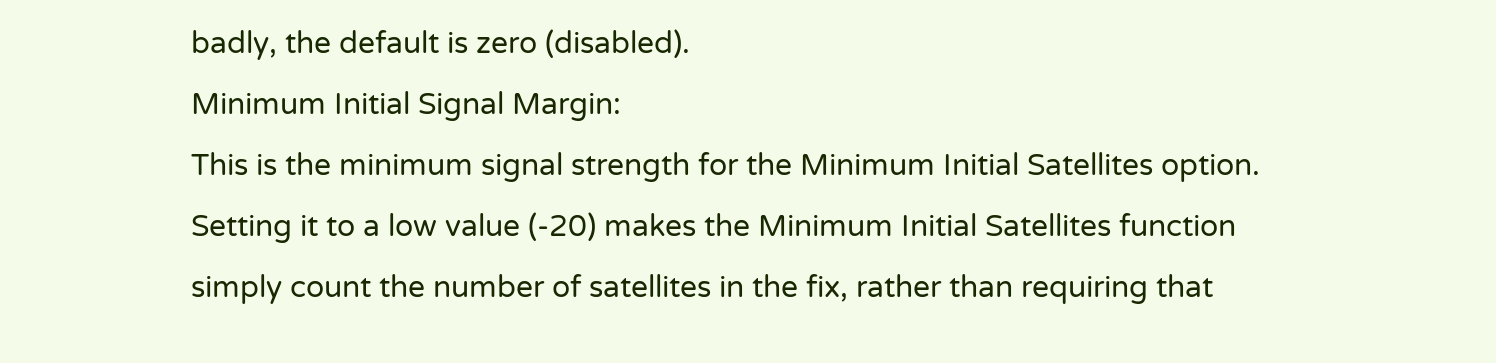badly, the default is zero (disabled).
Minimum Initial Signal Margin:
This is the minimum signal strength for the Minimum Initial Satellites option. Setting it to a low value (-20) makes the Minimum Initial Satellites function simply count the number of satellites in the fix, rather than requiring that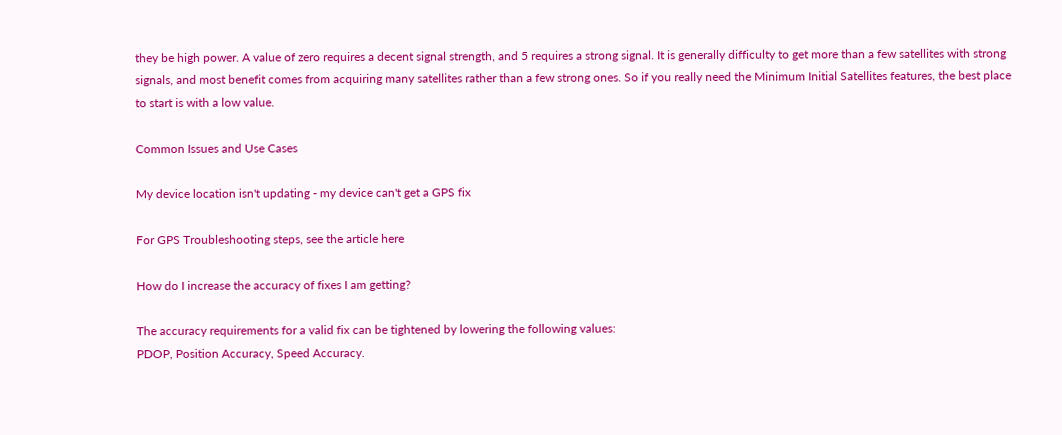they be high power. A value of zero requires a decent signal strength, and 5 requires a strong signal. It is generally difficulty to get more than a few satellites with strong signals, and most benefit comes from acquiring many satellites rather than a few strong ones. So if you really need the Minimum Initial Satellites features, the best place to start is with a low value.

Common Issues and Use Cases

My device location isn't updating - my device can't get a GPS fix

For GPS Troubleshooting steps, see the article here

How do I increase the accuracy of fixes I am getting?

The accuracy requirements for a valid fix can be tightened by lowering the following values:
PDOP, Position Accuracy, Speed Accuracy.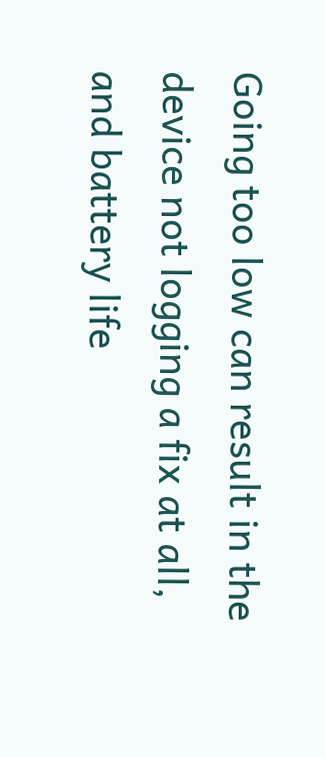Going too low can result in the device not logging a fix at all, and battery life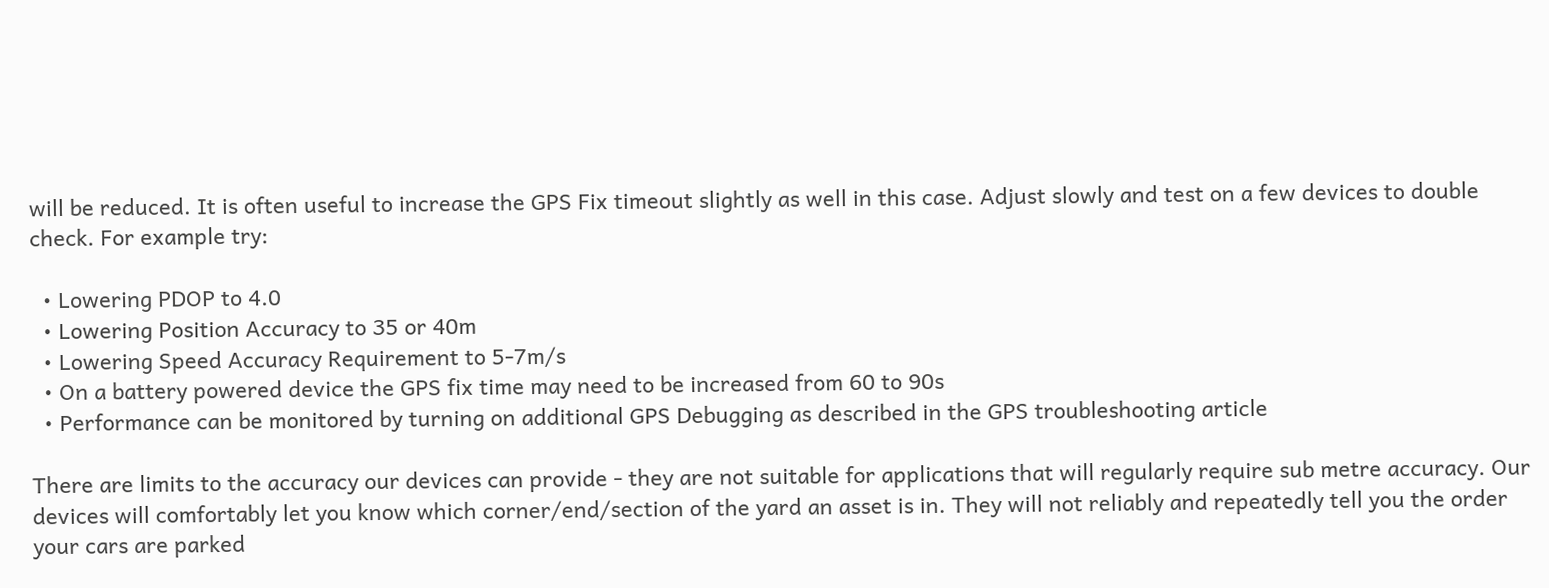will be reduced. It is often useful to increase the GPS Fix timeout slightly as well in this case. Adjust slowly and test on a few devices to double check. For example try:

  • Lowering PDOP to 4.0
  • Lowering Position Accuracy to 35 or 40m
  • Lowering Speed Accuracy Requirement to 5-7m/s
  • On a battery powered device the GPS fix time may need to be increased from 60 to 90s
  • Performance can be monitored by turning on additional GPS Debugging as described in the GPS troubleshooting article

There are limits to the accuracy our devices can provide - they are not suitable for applications that will regularly require sub metre accuracy. Our devices will comfortably let you know which corner/end/section of the yard an asset is in. They will not reliably and repeatedly tell you the order your cars are parked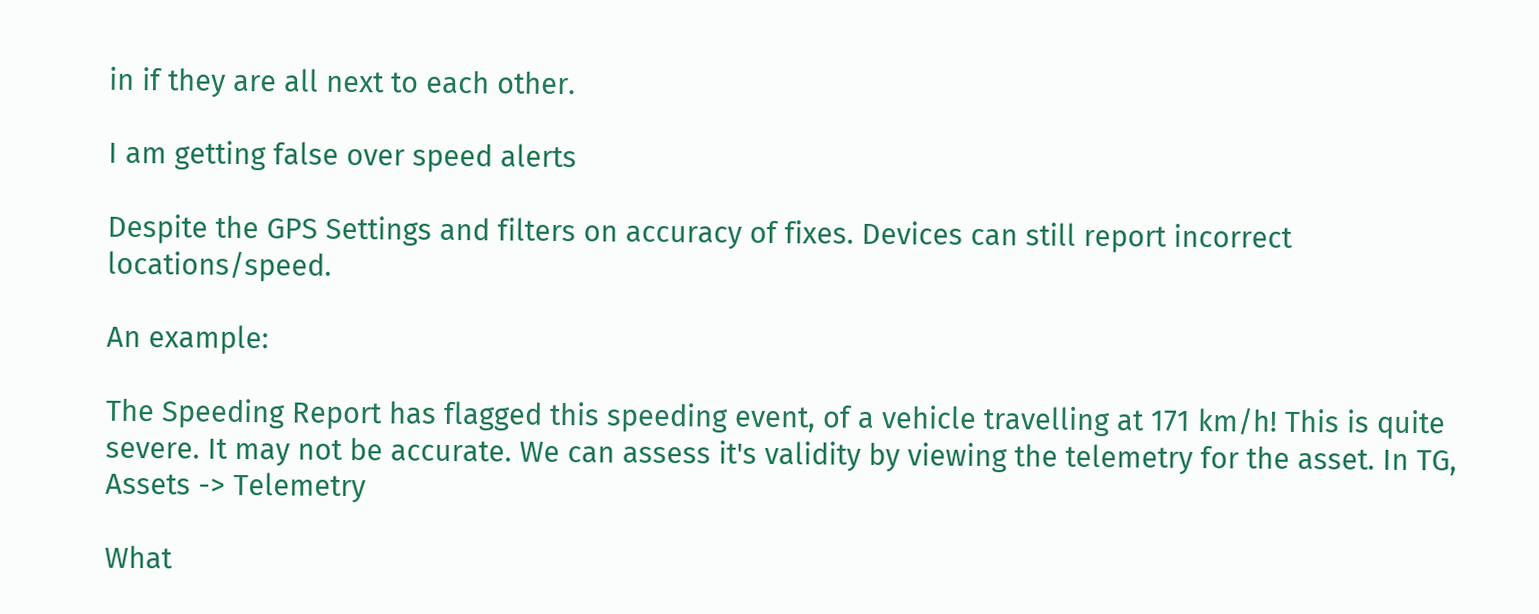in if they are all next to each other.

I am getting false over speed alerts

Despite the GPS Settings and filters on accuracy of fixes. Devices can still report incorrect locations/speed.

An example:

The Speeding Report has flagged this speeding event, of a vehicle travelling at 171 km/h! This is quite severe. It may not be accurate. We can assess it's validity by viewing the telemetry for the asset. In TG, Assets -> Telemetry

What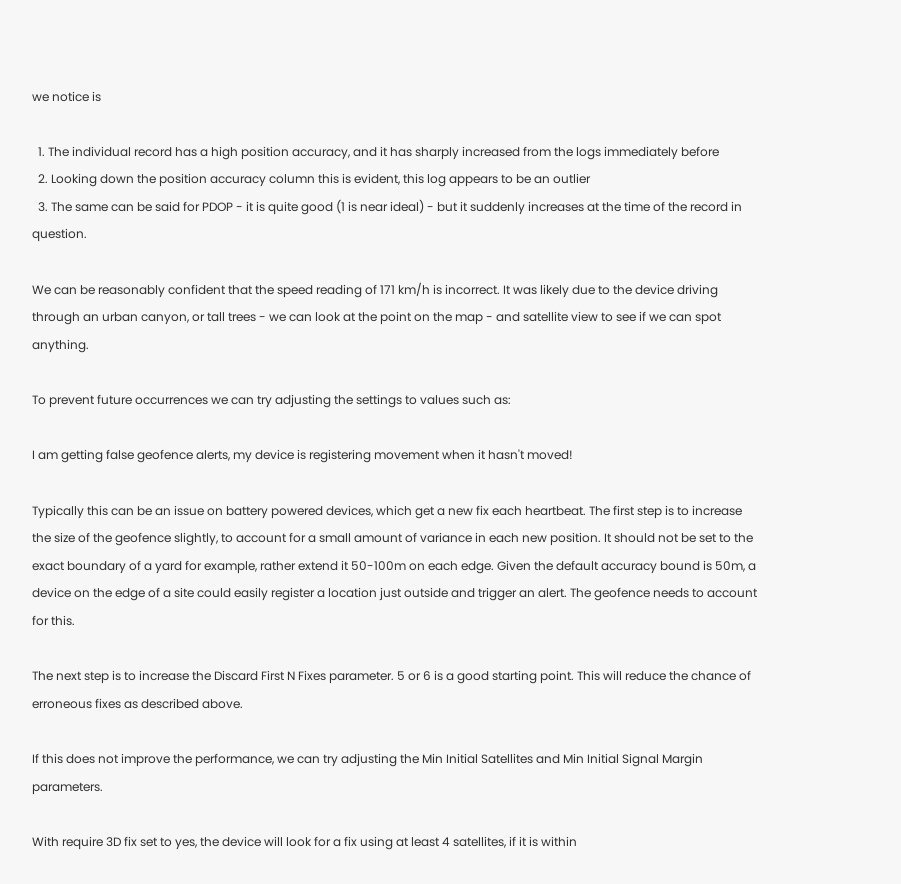we notice is

  1. The individual record has a high position accuracy, and it has sharply increased from the logs immediately before
  2. Looking down the position accuracy column this is evident, this log appears to be an outlier
  3. The same can be said for PDOP - it is quite good (1 is near ideal) - but it suddenly increases at the time of the record in question.

We can be reasonably confident that the speed reading of 171 km/h is incorrect. It was likely due to the device driving through an urban canyon, or tall trees - we can look at the point on the map - and satellite view to see if we can spot anything.

To prevent future occurrences we can try adjusting the settings to values such as:

I am getting false geofence alerts, my device is registering movement when it hasn't moved!

Typically this can be an issue on battery powered devices, which get a new fix each heartbeat. The first step is to increase the size of the geofence slightly, to account for a small amount of variance in each new position. It should not be set to the exact boundary of a yard for example, rather extend it 50-100m on each edge. Given the default accuracy bound is 50m, a device on the edge of a site could easily register a location just outside and trigger an alert. The geofence needs to account for this.

The next step is to increase the Discard First N Fixes parameter. 5 or 6 is a good starting point. This will reduce the chance of erroneous fixes as described above.

If this does not improve the performance, we can try adjusting the Min Initial Satellites and Min Initial Signal Margin parameters.

With require 3D fix set to yes, the device will look for a fix using at least 4 satellites, if it is within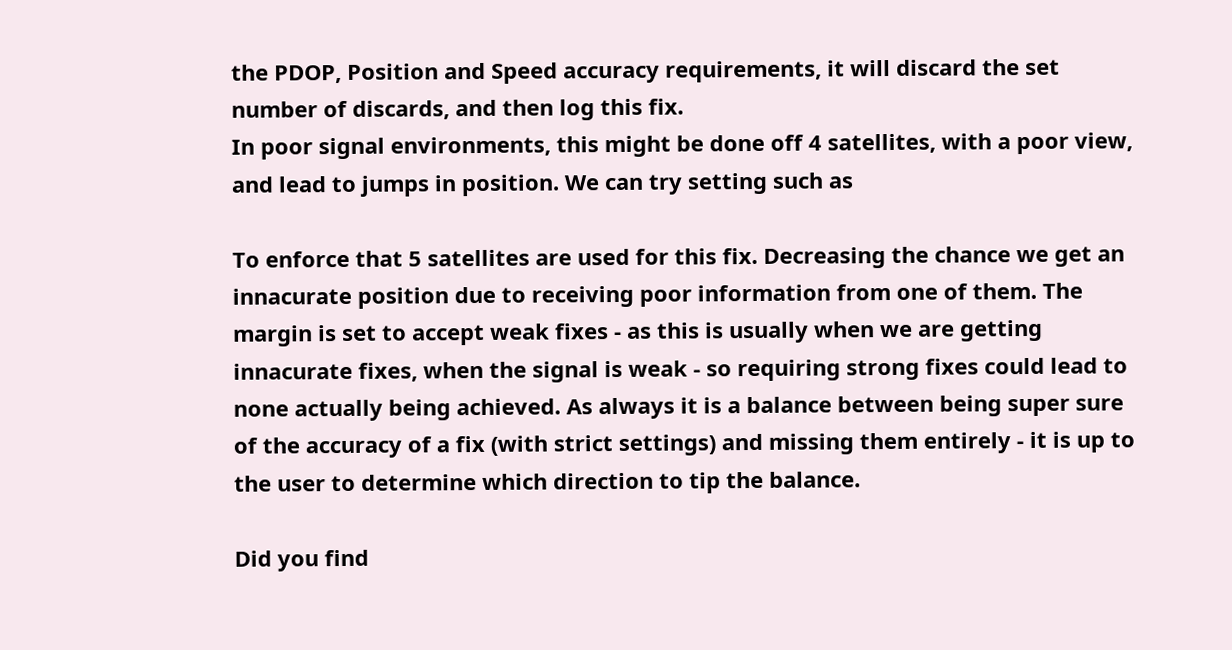the PDOP, Position and Speed accuracy requirements, it will discard the set number of discards, and then log this fix.
In poor signal environments, this might be done off 4 satellites, with a poor view, and lead to jumps in position. We can try setting such as

To enforce that 5 satellites are used for this fix. Decreasing the chance we get an innacurate position due to receiving poor information from one of them. The margin is set to accept weak fixes - as this is usually when we are getting innacurate fixes, when the signal is weak - so requiring strong fixes could lead to none actually being achieved. As always it is a balance between being super sure of the accuracy of a fix (with strict settings) and missing them entirely - it is up to the user to determine which direction to tip the balance.

Did you find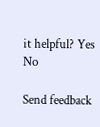it helpful? Yes No

Send feedback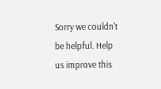Sorry we couldn't be helpful. Help us improve this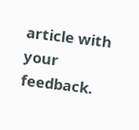article with your feedback.